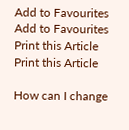Add to Favourites Add to Favourites    Print this Article Print this Article

How can I change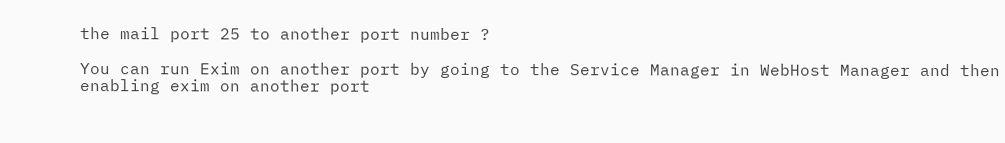the mail port 25 to another port number ?

You can run Exim on another port by going to the Service Manager in WebHost Manager and then enabling exim on another port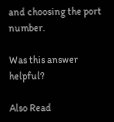and choosing the port number.

Was this answer helpful?

Also Read